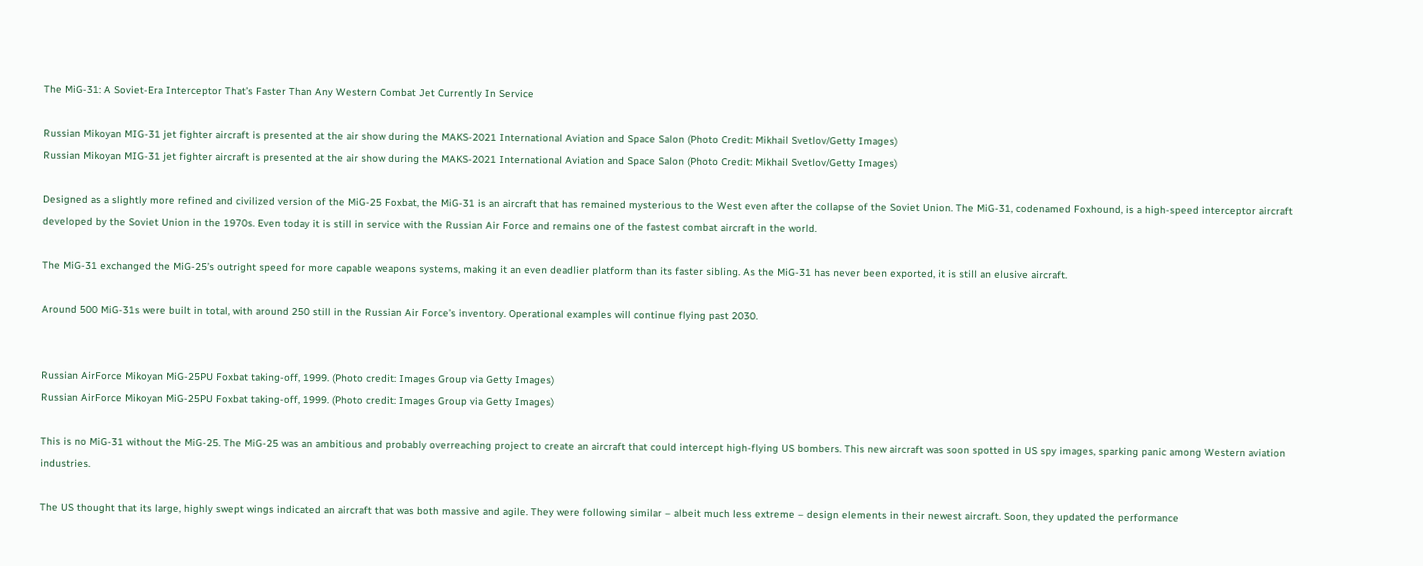The MiG-31: A Soviet-Era Interceptor That’s Faster Than Any Western Combat Jet Currently In Service

Russian Mikoyan MIG-31 jet fighter aircraft is presented at the air show during the MAKS-2021 International Aviation and Space Salon (Photo Credit: Mikhail Svetlov/Getty Images)
Russian Mikoyan MIG-31 jet fighter aircraft is presented at the air show during the MAKS-2021 International Aviation and Space Salon (Photo Credit: Mikhail Svetlov/Getty Images)

Designed as a slightly more refined and civilized version of the MiG-25 Foxbat, the MiG-31 is an aircraft that has remained mysterious to the West even after the collapse of the Soviet Union. The MiG-31, codenamed Foxhound, is a high-speed interceptor aircraft developed by the Soviet Union in the 1970s. Even today it is still in service with the Russian Air Force and remains one of the fastest combat aircraft in the world.

The MiG-31 exchanged the MiG-25’s outright speed for more capable weapons systems, making it an even deadlier platform than its faster sibling. As the MiG-31 has never been exported, it is still an elusive aircraft.

Around 500 MiG-31s were built in total, with around 250 still in the Russian Air Force’s inventory. Operational examples will continue flying past 2030.


Russian AirForce Mikoyan MiG-25PU Foxbat taking-off, 1999. (Photo credit: Images Group via Getty Images)
Russian AirForce Mikoyan MiG-25PU Foxbat taking-off, 1999. (Photo credit: Images Group via Getty Images)

This is no MiG-31 without the MiG-25. The MiG-25 was an ambitious and probably overreaching project to create an aircraft that could intercept high-flying US bombers. This new aircraft was soon spotted in US spy images, sparking panic among Western aviation industries.

The US thought that its large, highly swept wings indicated an aircraft that was both massive and agile. They were following similar – albeit much less extreme – design elements in their newest aircraft. Soon, they updated the performance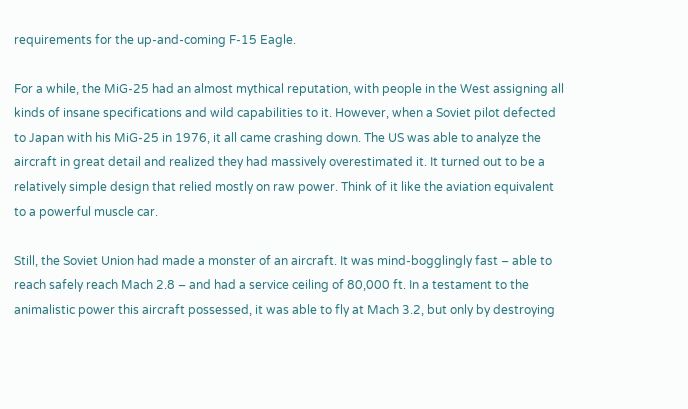requirements for the up-and-coming F-15 Eagle.

For a while, the MiG-25 had an almost mythical reputation, with people in the West assigning all kinds of insane specifications and wild capabilities to it. However, when a Soviet pilot defected to Japan with his MiG-25 in 1976, it all came crashing down. The US was able to analyze the aircraft in great detail and realized they had massively overestimated it. It turned out to be a relatively simple design that relied mostly on raw power. Think of it like the aviation equivalent to a powerful muscle car.

Still, the Soviet Union had made a monster of an aircraft. It was mind-bogglingly fast – able to reach safely reach Mach 2.8 – and had a service ceiling of 80,000 ft. In a testament to the animalistic power this aircraft possessed, it was able to fly at Mach 3.2, but only by destroying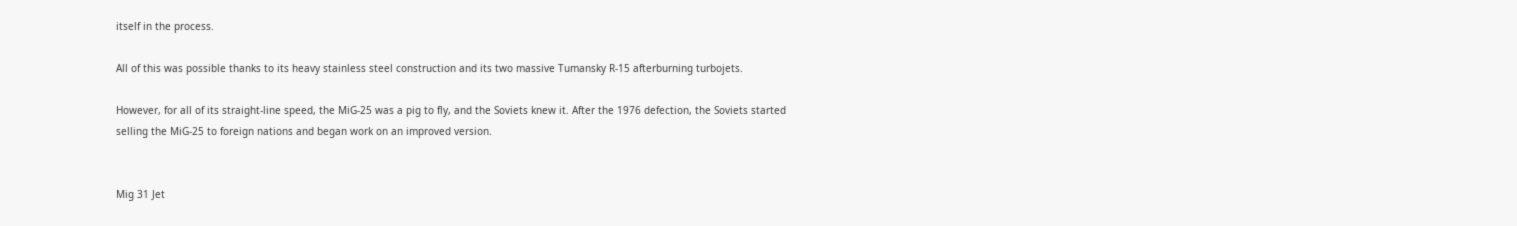itself in the process.

All of this was possible thanks to its heavy stainless steel construction and its two massive Tumansky R-15 afterburning turbojets.

However, for all of its straight-line speed, the MiG-25 was a pig to fly, and the Soviets knew it. After the 1976 defection, the Soviets started selling the MiG-25 to foreign nations and began work on an improved version.


Mig 31 Jet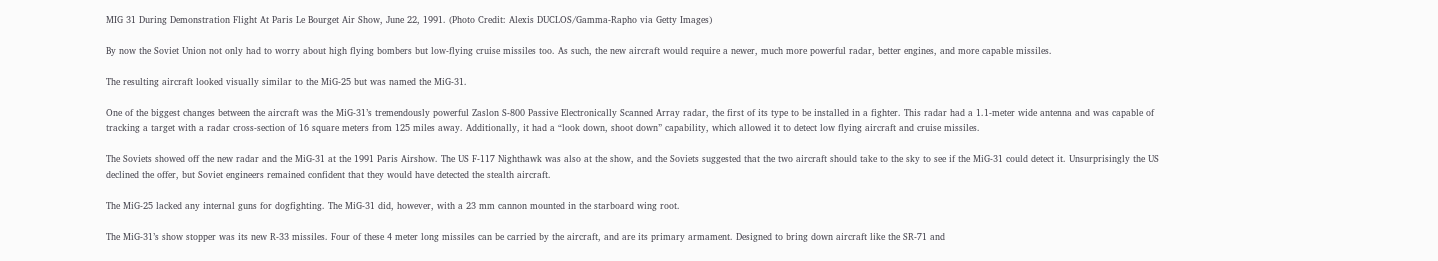MIG 31 During Demonstration Flight At Paris Le Bourget Air Show, June 22, 1991. (Photo Credit: Alexis DUCLOS/Gamma-Rapho via Getty Images)

By now the Soviet Union not only had to worry about high flying bombers but low-flying cruise missiles too. As such, the new aircraft would require a newer, much more powerful radar, better engines, and more capable missiles.

The resulting aircraft looked visually similar to the MiG-25 but was named the MiG-31.

One of the biggest changes between the aircraft was the MiG-31’s tremendously powerful Zaslon S-800 Passive Electronically Scanned Array radar, the first of its type to be installed in a fighter. This radar had a 1.1-meter wide antenna and was capable of tracking a target with a radar cross-section of 16 square meters from 125 miles away. Additionally, it had a “look down, shoot down” capability, which allowed it to detect low flying aircraft and cruise missiles.

The Soviets showed off the new radar and the MiG-31 at the 1991 Paris Airshow. The US F-117 Nighthawk was also at the show, and the Soviets suggested that the two aircraft should take to the sky to see if the MiG-31 could detect it. Unsurprisingly the US declined the offer, but Soviet engineers remained confident that they would have detected the stealth aircraft.

The MiG-25 lacked any internal guns for dogfighting. The MiG-31 did, however, with a 23 mm cannon mounted in the starboard wing root.

The MiG-31’s show stopper was its new R-33 missiles. Four of these 4 meter long missiles can be carried by the aircraft, and are its primary armament. Designed to bring down aircraft like the SR-71 and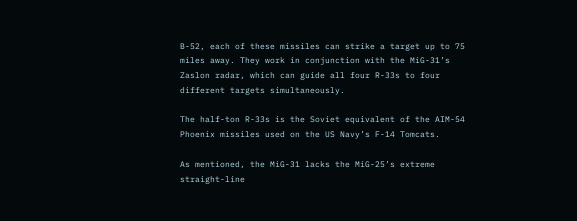B-52, each of these missiles can strike a target up to 75 miles away. They work in conjunction with the MiG-31’s Zaslon radar, which can guide all four R-33s to four different targets simultaneously.

The half-ton R-33s is the Soviet equivalent of the AIM-54 Phoenix missiles used on the US Navy’s F-14 Tomcats.

As mentioned, the MiG-31 lacks the MiG-25’s extreme straight-line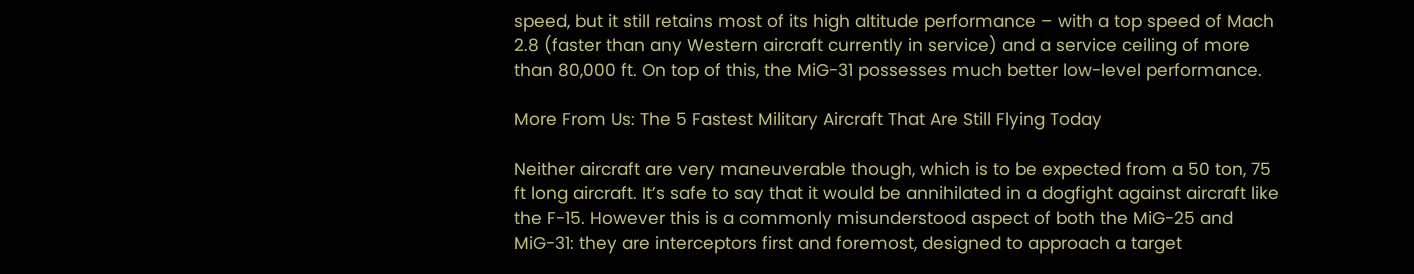speed, but it still retains most of its high altitude performance – with a top speed of Mach 2.8 (faster than any Western aircraft currently in service) and a service ceiling of more than 80,000 ft. On top of this, the MiG-31 possesses much better low-level performance.

More From Us: The 5 Fastest Military Aircraft That Are Still Flying Today

Neither aircraft are very maneuverable though, which is to be expected from a 50 ton, 75 ft long aircraft. It’s safe to say that it would be annihilated in a dogfight against aircraft like the F-15. However this is a commonly misunderstood aspect of both the MiG-25 and MiG-31: they are interceptors first and foremost, designed to approach a target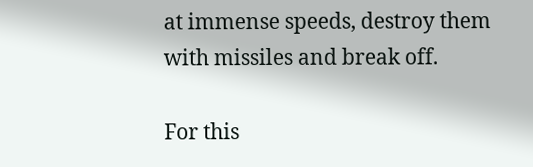at immense speeds, destroy them with missiles and break off.

For this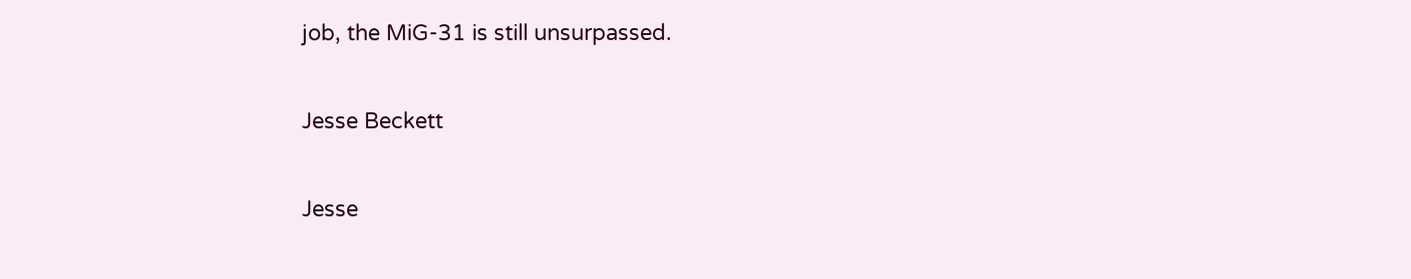job, the MiG-31 is still unsurpassed.

Jesse Beckett

Jesse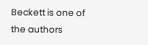Beckett is one of the authors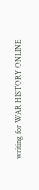writing for WAR HISTORY ONLINE